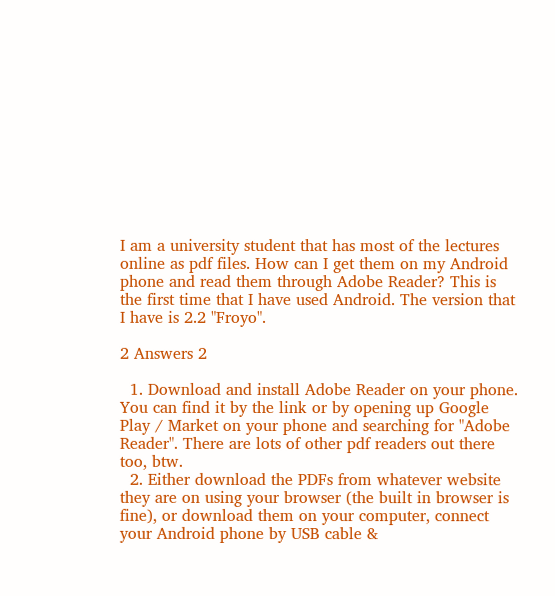I am a university student that has most of the lectures online as pdf files. How can I get them on my Android phone and read them through Adobe Reader? This is the first time that I have used Android. The version that I have is 2.2 "Froyo".

2 Answers 2

  1. Download and install Adobe Reader on your phone. You can find it by the link or by opening up Google Play / Market on your phone and searching for "Adobe Reader". There are lots of other pdf readers out there too, btw.
  2. Either download the PDFs from whatever website they are on using your browser (the built in browser is fine), or download them on your computer, connect your Android phone by USB cable &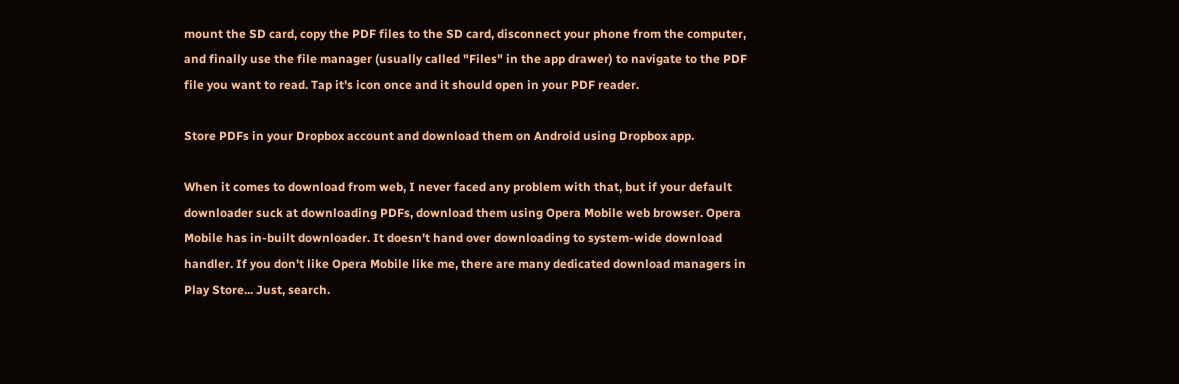mount the SD card, copy the PDF files to the SD card, disconnect your phone from the computer, and finally use the file manager (usually called "Files" in the app drawer) to navigate to the PDF file you want to read. Tap it's icon once and it should open in your PDF reader.

Store PDFs in your Dropbox account and download them on Android using Dropbox app.

When it comes to download from web, I never faced any problem with that, but if your default downloader suck at downloading PDFs, download them using Opera Mobile web browser. Opera Mobile has in-built downloader. It doesn't hand over downloading to system-wide download handler. If you don't like Opera Mobile like me, there are many dedicated download managers in Play Store... Just, search.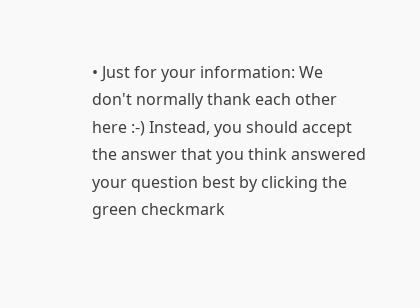• Just for your information: We don't normally thank each other here :-) Instead, you should accept the answer that you think answered your question best by clicking the green checkmark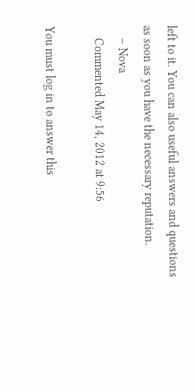left to it. You can also useful answers and questions as soon as you have the necessary reputation.
    – Nova
    Commented May 14, 2012 at 9:56

You must log in to answer this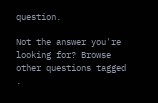question.

Not the answer you're looking for? Browse other questions tagged .